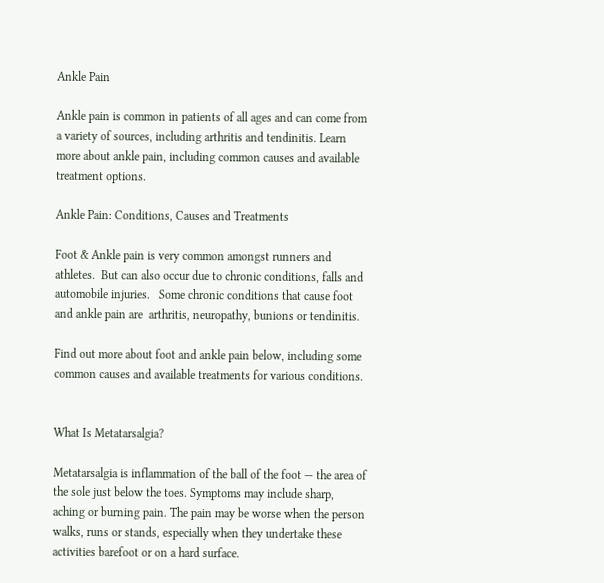Ankle Pain

Ankle pain is common in patients of all ages and can come from a variety of sources, including arthritis and tendinitis. Learn more about ankle pain, including common causes and available treatment options.

Ankle Pain: Conditions, Causes and Treatments

Foot & Ankle pain is very common amongst runners and athletes.  But can also occur due to chronic conditions, falls and automobile injuries.   Some chronic conditions that cause foot and ankle pain are  arthritis, neuropathy, bunions or tendinitis.

Find out more about foot and ankle pain below, including some common causes and available treatments for various conditions.


What Is Metatarsalgia?

Metatarsalgia is inflammation of the ball of the foot — the area of the sole just below the toes. Symptoms may include sharp, aching or burning pain. The pain may be worse when the person walks, runs or stands, especially when they undertake these activities barefoot or on a hard surface.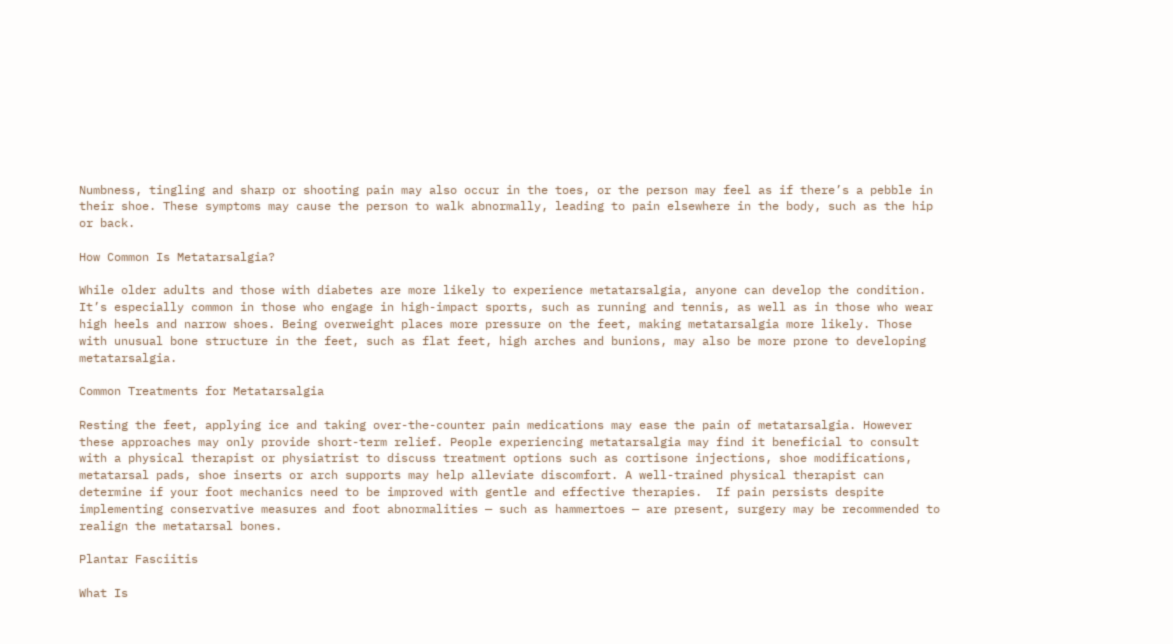Numbness, tingling and sharp or shooting pain may also occur in the toes, or the person may feel as if there’s a pebble in their shoe. These symptoms may cause the person to walk abnormally, leading to pain elsewhere in the body, such as the hip or back.

How Common Is Metatarsalgia?

While older adults and those with diabetes are more likely to experience metatarsalgia, anyone can develop the condition. It’s especially common in those who engage in high-impact sports, such as running and tennis, as well as in those who wear high heels and narrow shoes. Being overweight places more pressure on the feet, making metatarsalgia more likely. Those with unusual bone structure in the feet, such as flat feet, high arches and bunions, may also be more prone to developing metatarsalgia.

Common Treatments for Metatarsalgia

Resting the feet, applying ice and taking over-the-counter pain medications may ease the pain of metatarsalgia. However these approaches may only provide short-term relief. People experiencing metatarsalgia may find it beneficial to consult with a physical therapist or physiatrist to discuss treatment options such as cortisone injections, shoe modifications, metatarsal pads, shoe inserts or arch supports may help alleviate discomfort. A well-trained physical therapist can determine if your foot mechanics need to be improved with gentle and effective therapies.  If pain persists despite implementing conservative measures and foot abnormalities — such as hammertoes — are present, surgery may be recommended to realign the metatarsal bones.

Plantar Fasciitis

What Is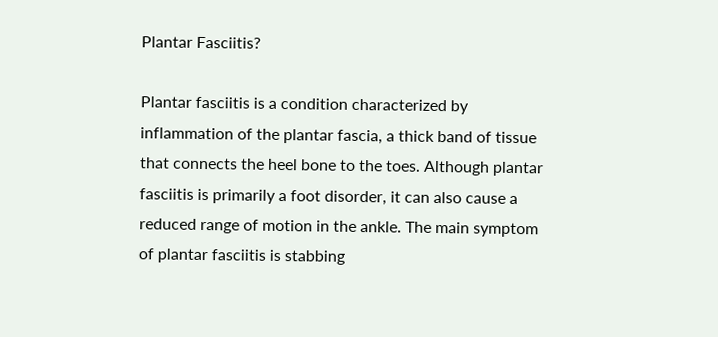Plantar Fasciitis?

Plantar fasciitis is a condition characterized by inflammation of the plantar fascia, a thick band of tissue that connects the heel bone to the toes. Although plantar fasciitis is primarily a foot disorder, it can also cause a reduced range of motion in the ankle. The main symptom of plantar fasciitis is stabbing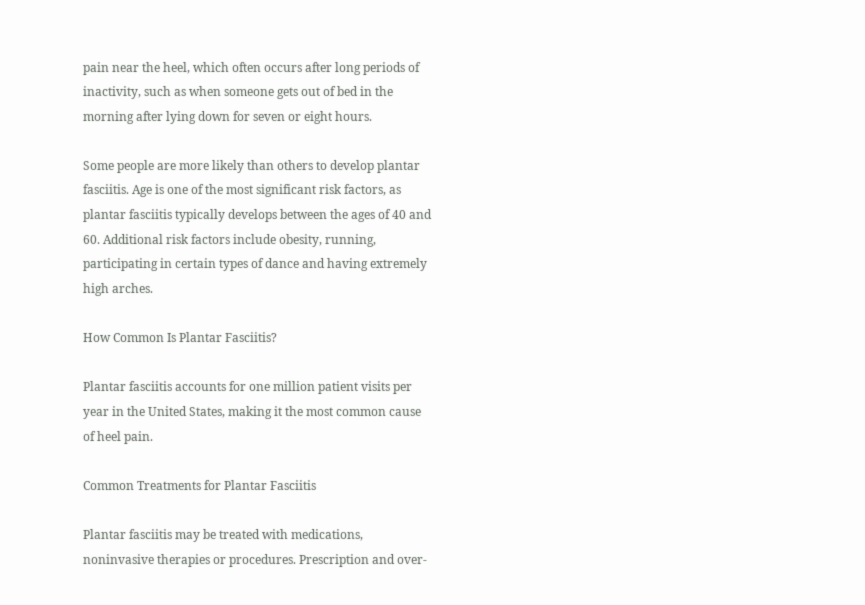pain near the heel, which often occurs after long periods of inactivity, such as when someone gets out of bed in the morning after lying down for seven or eight hours.

Some people are more likely than others to develop plantar fasciitis. Age is one of the most significant risk factors, as plantar fasciitis typically develops between the ages of 40 and 60. Additional risk factors include obesity, running, participating in certain types of dance and having extremely high arches.

How Common Is Plantar Fasciitis?

Plantar fasciitis accounts for one million patient visits per year in the United States, making it the most common cause of heel pain.

Common Treatments for Plantar Fasciitis

Plantar fasciitis may be treated with medications, noninvasive therapies or procedures. Prescription and over-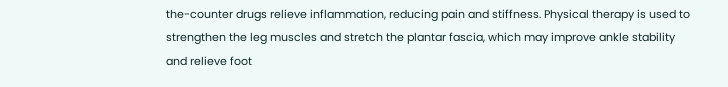the-counter drugs relieve inflammation, reducing pain and stiffness. Physical therapy is used to strengthen the leg muscles and stretch the plantar fascia, which may improve ankle stability and relieve foot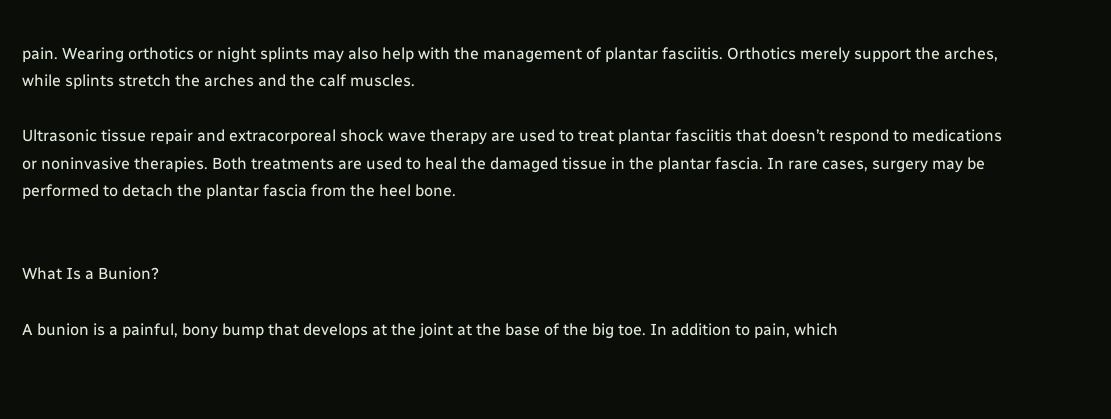pain. Wearing orthotics or night splints may also help with the management of plantar fasciitis. Orthotics merely support the arches, while splints stretch the arches and the calf muscles.

Ultrasonic tissue repair and extracorporeal shock wave therapy are used to treat plantar fasciitis that doesn’t respond to medications or noninvasive therapies. Both treatments are used to heal the damaged tissue in the plantar fascia. In rare cases, surgery may be performed to detach the plantar fascia from the heel bone.


What Is a Bunion?

A bunion is a painful, bony bump that develops at the joint at the base of the big toe. In addition to pain, which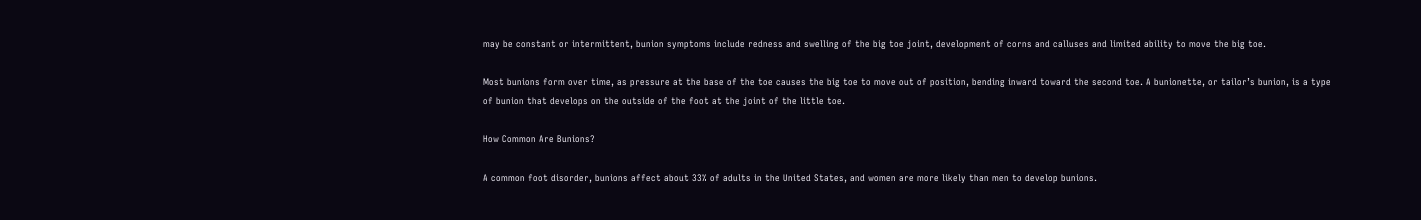may be constant or intermittent, bunion symptoms include redness and swelling of the big toe joint, development of corns and calluses and limited ability to move the big toe.

Most bunions form over time, as pressure at the base of the toe causes the big toe to move out of position, bending inward toward the second toe. A bunionette, or tailor’s bunion, is a type of bunion that develops on the outside of the foot at the joint of the little toe.

How Common Are Bunions?

A common foot disorder, bunions affect about 33% of adults in the United States, and women are more likely than men to develop bunions.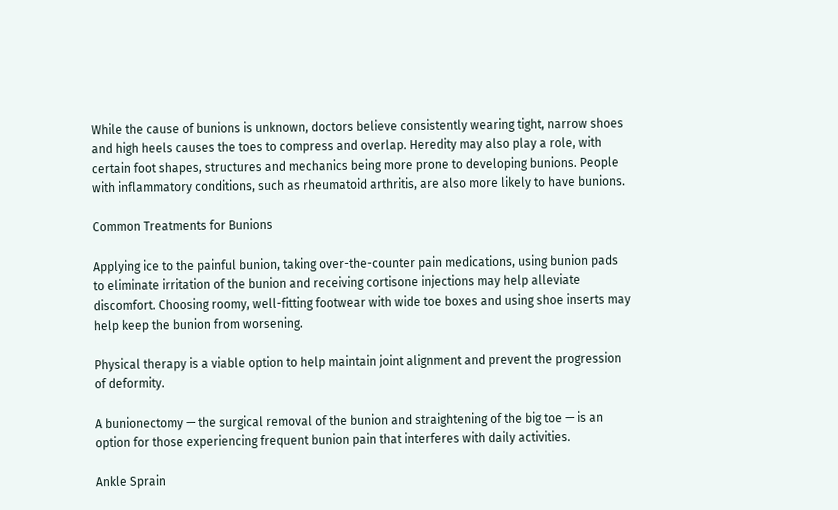While the cause of bunions is unknown, doctors believe consistently wearing tight, narrow shoes and high heels causes the toes to compress and overlap. Heredity may also play a role, with certain foot shapes, structures and mechanics being more prone to developing bunions. People with inflammatory conditions, such as rheumatoid arthritis, are also more likely to have bunions.

Common Treatments for Bunions

Applying ice to the painful bunion, taking over-the-counter pain medications, using bunion pads to eliminate irritation of the bunion and receiving cortisone injections may help alleviate discomfort. Choosing roomy, well-fitting footwear with wide toe boxes and using shoe inserts may help keep the bunion from worsening.

Physical therapy is a viable option to help maintain joint alignment and prevent the progression of deformity.

A bunionectomy — the surgical removal of the bunion and straightening of the big toe — is an option for those experiencing frequent bunion pain that interferes with daily activities.

Ankle Sprain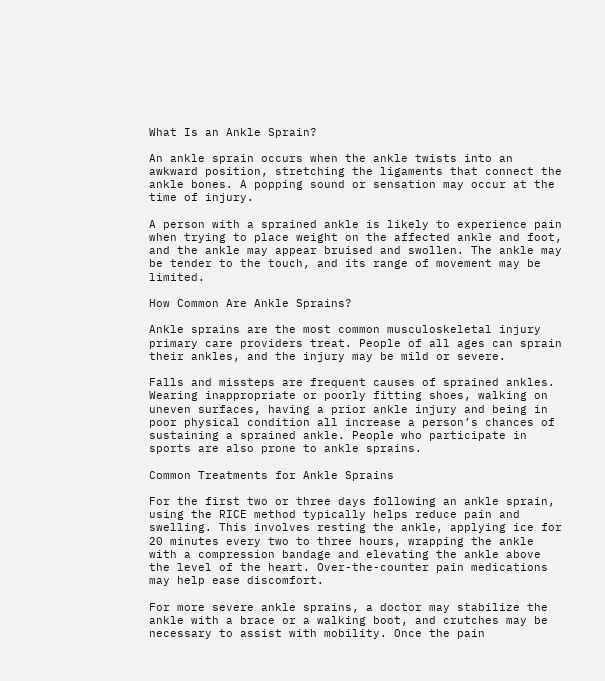What Is an Ankle Sprain?

An ankle sprain occurs when the ankle twists into an awkward position, stretching the ligaments that connect the ankle bones. A popping sound or sensation may occur at the time of injury.

A person with a sprained ankle is likely to experience pain when trying to place weight on the affected ankle and foot, and the ankle may appear bruised and swollen. The ankle may be tender to the touch, and its range of movement may be limited.

How Common Are Ankle Sprains?

Ankle sprains are the most common musculoskeletal injury primary care providers treat. People of all ages can sprain their ankles, and the injury may be mild or severe.

Falls and missteps are frequent causes of sprained ankles. Wearing inappropriate or poorly fitting shoes, walking on uneven surfaces, having a prior ankle injury and being in poor physical condition all increase a person’s chances of sustaining a sprained ankle. People who participate in sports are also prone to ankle sprains.

Common Treatments for Ankle Sprains

For the first two or three days following an ankle sprain, using the RICE method typically helps reduce pain and swelling. This involves resting the ankle, applying ice for 20 minutes every two to three hours, wrapping the ankle with a compression bandage and elevating the ankle above the level of the heart. Over-the-counter pain medications may help ease discomfort.

For more severe ankle sprains, a doctor may stabilize the ankle with a brace or a walking boot, and crutches may be necessary to assist with mobility. Once the pain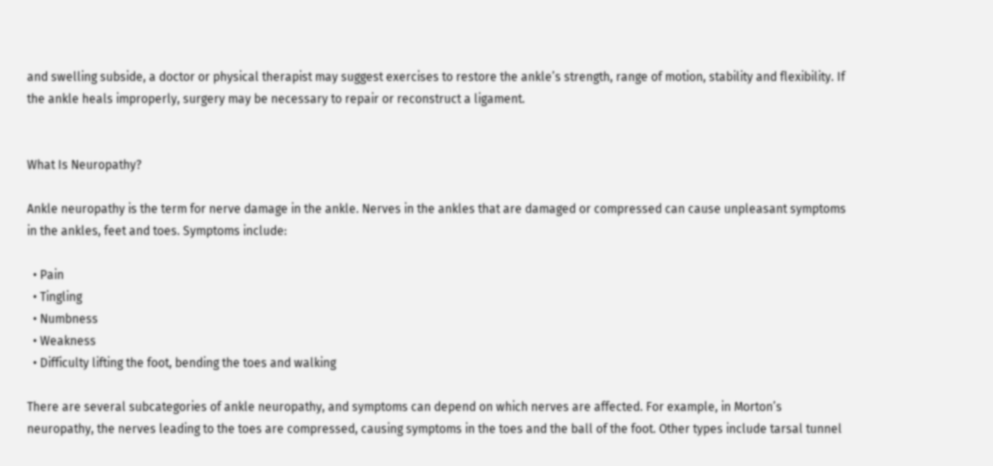and swelling subside, a doctor or physical therapist may suggest exercises to restore the ankle’s strength, range of motion, stability and flexibility. If the ankle heals improperly, surgery may be necessary to repair or reconstruct a ligament.


What Is Neuropathy?

Ankle neuropathy is the term for nerve damage in the ankle. Nerves in the ankles that are damaged or compressed can cause unpleasant symptoms in the ankles, feet and toes. Symptoms include:

  • Pain
  • Tingling
  • Numbness
  • Weakness
  • Difficulty lifting the foot, bending the toes and walking

There are several subcategories of ankle neuropathy, and symptoms can depend on which nerves are affected. For example, in Morton’s neuropathy, the nerves leading to the toes are compressed, causing symptoms in the toes and the ball of the foot. Other types include tarsal tunnel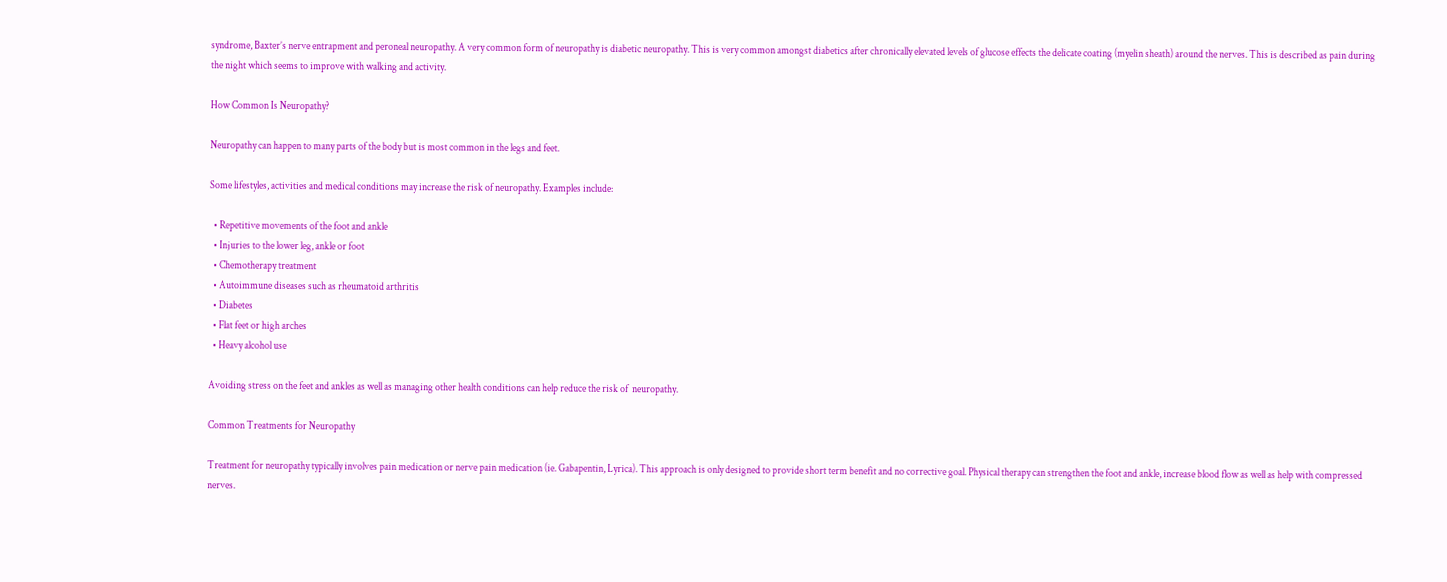syndrome, Baxter’s nerve entrapment and peroneal neuropathy. A very common form of neuropathy is diabetic neuropathy. This is very common amongst diabetics after chronically elevated levels of glucose effects the delicate coating (myelin sheath) around the nerves. This is described as pain during the night which seems to improve with walking and activity.

How Common Is Neuropathy?

Neuropathy can happen to many parts of the body but is most common in the legs and feet.

Some lifestyles, activities and medical conditions may increase the risk of neuropathy. Examples include:

  • Repetitive movements of the foot and ankle
  • Injuries to the lower leg, ankle or foot
  • Chemotherapy treatment
  • Autoimmune diseases such as rheumatoid arthritis
  • Diabetes
  • Flat feet or high arches
  • Heavy alcohol use

Avoiding stress on the feet and ankles as well as managing other health conditions can help reduce the risk of  neuropathy.

Common Treatments for Neuropathy

Treatment for neuropathy typically involves pain medication or nerve pain medication (ie. Gabapentin, Lyrica). This approach is only designed to provide short term benefit and no corrective goal. Physical therapy can strengthen the foot and ankle, increase blood flow as well as help with compressed nerves.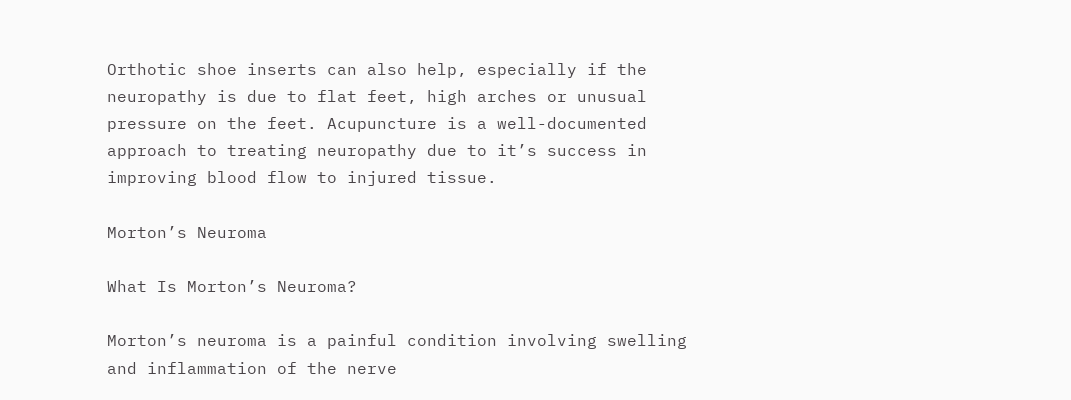Orthotic shoe inserts can also help, especially if the neuropathy is due to flat feet, high arches or unusual pressure on the feet. Acupuncture is a well-documented approach to treating neuropathy due to it’s success in improving blood flow to injured tissue.

Morton’s Neuroma

What Is Morton’s Neuroma?

Morton’s neuroma is a painful condition involving swelling and inflammation of the nerve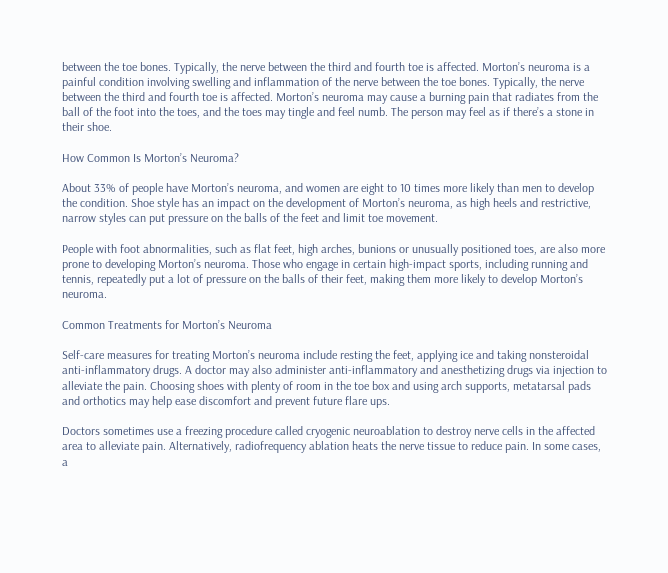between the toe bones. Typically, the nerve between the third and fourth toe is affected. Morton’s neuroma is a painful condition involving swelling and inflammation of the nerve between the toe bones. Typically, the nerve between the third and fourth toe is affected. Morton’s neuroma may cause a burning pain that radiates from the ball of the foot into the toes, and the toes may tingle and feel numb. The person may feel as if there’s a stone in their shoe.

How Common Is Morton’s Neuroma?

About 33% of people have Morton’s neuroma, and women are eight to 10 times more likely than men to develop the condition. Shoe style has an impact on the development of Morton’s neuroma, as high heels and restrictive, narrow styles can put pressure on the balls of the feet and limit toe movement.

People with foot abnormalities, such as flat feet, high arches, bunions or unusually positioned toes, are also more prone to developing Morton’s neuroma. Those who engage in certain high-impact sports, including running and tennis, repeatedly put a lot of pressure on the balls of their feet, making them more likely to develop Morton’s neuroma.

Common Treatments for Morton’s Neuroma

Self-care measures for treating Morton’s neuroma include resting the feet, applying ice and taking nonsteroidal anti-inflammatory drugs. A doctor may also administer anti-inflammatory and anesthetizing drugs via injection to alleviate the pain. Choosing shoes with plenty of room in the toe box and using arch supports, metatarsal pads and orthotics may help ease discomfort and prevent future flare ups.

Doctors sometimes use a freezing procedure called cryogenic neuroablation to destroy nerve cells in the affected area to alleviate pain. Alternatively, radiofrequency ablation heats the nerve tissue to reduce pain. In some cases, a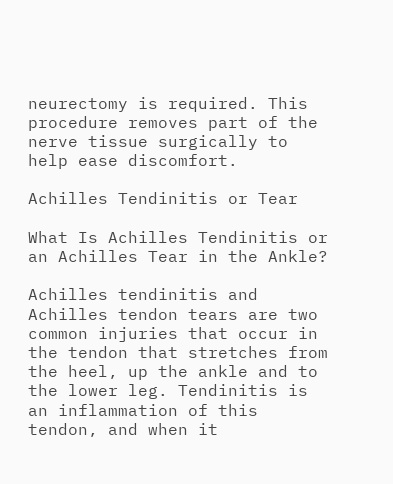neurectomy is required. This procedure removes part of the nerve tissue surgically to help ease discomfort.

Achilles Tendinitis or Tear

What Is Achilles Tendinitis or an Achilles Tear in the Ankle?

Achilles tendinitis and Achilles tendon tears are two common injuries that occur in the tendon that stretches from the heel, up the ankle and to the lower leg. Tendinitis is an inflammation of this tendon, and when it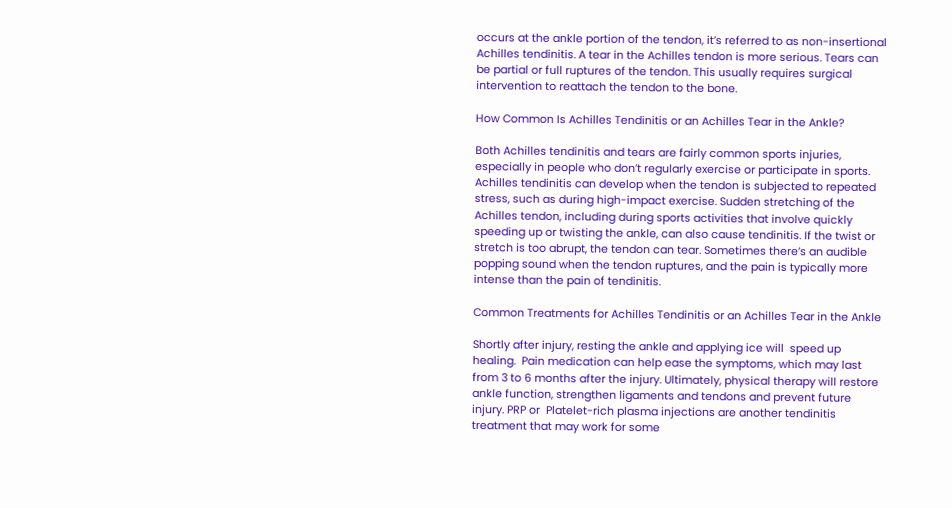occurs at the ankle portion of the tendon, it’s referred to as non-insertional Achilles tendinitis. A tear in the Achilles tendon is more serious. Tears can be partial or full ruptures of the tendon. This usually requires surgical intervention to reattach the tendon to the bone.

How Common Is Achilles Tendinitis or an Achilles Tear in the Ankle?

Both Achilles tendinitis and tears are fairly common sports injuries, especially in people who don’t regularly exercise or participate in sports. Achilles tendinitis can develop when the tendon is subjected to repeated stress, such as during high-impact exercise. Sudden stretching of the Achilles tendon, including during sports activities that involve quickly speeding up or twisting the ankle, can also cause tendinitis. If the twist or stretch is too abrupt, the tendon can tear. Sometimes there’s an audible popping sound when the tendon ruptures, and the pain is typically more intense than the pain of tendinitis.

Common Treatments for Achilles Tendinitis or an Achilles Tear in the Ankle

Shortly after injury, resting the ankle and applying ice will  speed up healing.  Pain medication can help ease the symptoms, which may last from 3 to 6 months after the injury. Ultimately, physical therapy will restore ankle function, strengthen ligaments and tendons and prevent future injury. PRP or  Platelet-rich plasma injections are another tendinitis treatment that may work for some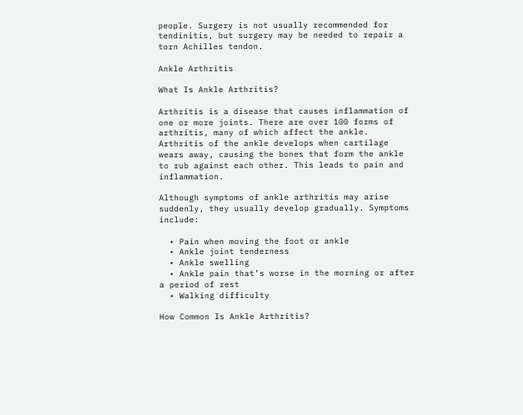people. Surgery is not usually recommended for tendinitis, but surgery may be needed to repair a torn Achilles tendon.

Ankle Arthritis

What Is Ankle Arthritis?

Arthritis is a disease that causes inflammation of one or more joints. There are over 100 forms of arthritis, many of which affect the ankle. Arthritis of the ankle develops when cartilage wears away, causing the bones that form the ankle to rub against each other. This leads to pain and inflammation.

Although symptoms of ankle arthritis may arise suddenly, they usually develop gradually. Symptoms include:

  • Pain when moving the foot or ankle
  • Ankle joint tenderness
  • Ankle swelling
  • Ankle pain that’s worse in the morning or after a period of rest
  • Walking difficulty

How Common Is Ankle Arthritis?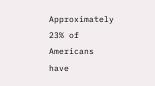Approximately 23% of Americans have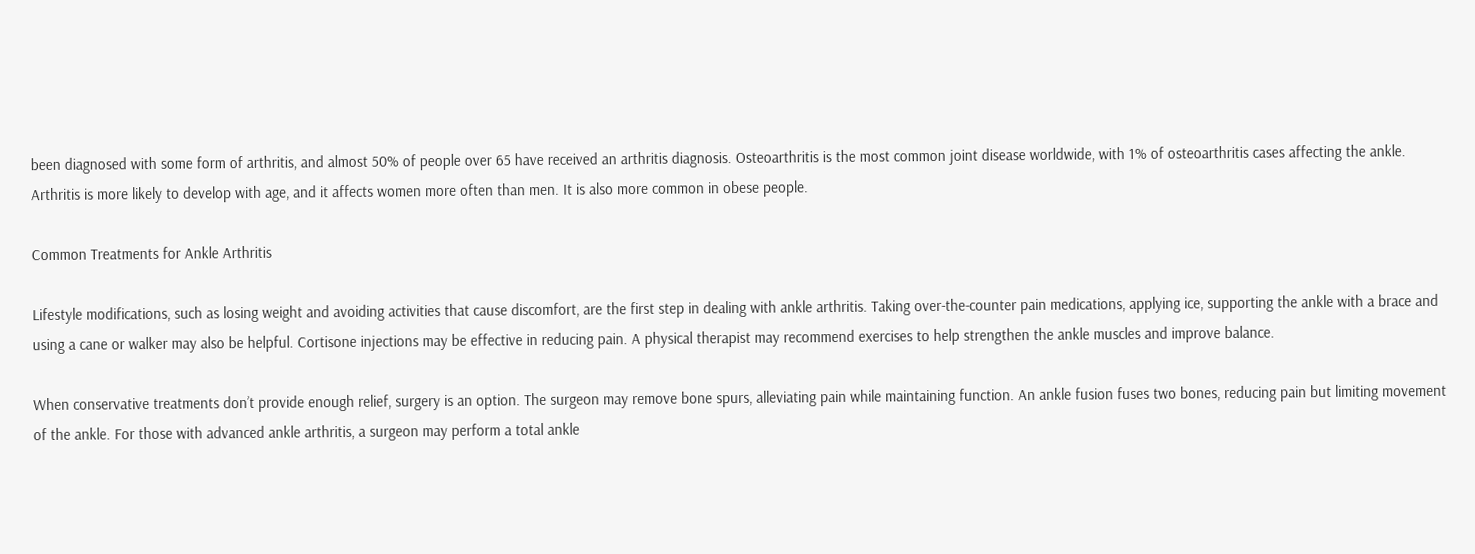been diagnosed with some form of arthritis, and almost 50% of people over 65 have received an arthritis diagnosis. Osteoarthritis is the most common joint disease worldwide, with 1% of osteoarthritis cases affecting the ankle. Arthritis is more likely to develop with age, and it affects women more often than men. It is also more common in obese people.

Common Treatments for Ankle Arthritis

Lifestyle modifications, such as losing weight and avoiding activities that cause discomfort, are the first step in dealing with ankle arthritis. Taking over-the-counter pain medications, applying ice, supporting the ankle with a brace and using a cane or walker may also be helpful. Cortisone injections may be effective in reducing pain. A physical therapist may recommend exercises to help strengthen the ankle muscles and improve balance.

When conservative treatments don’t provide enough relief, surgery is an option. The surgeon may remove bone spurs, alleviating pain while maintaining function. An ankle fusion fuses two bones, reducing pain but limiting movement of the ankle. For those with advanced ankle arthritis, a surgeon may perform a total ankle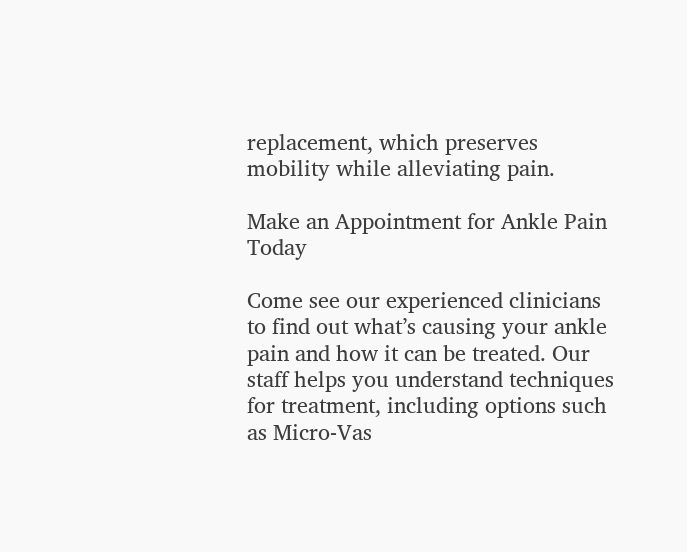replacement, which preserves mobility while alleviating pain.

Make an Appointment for Ankle Pain Today

Come see our experienced clinicians to find out what’s causing your ankle pain and how it can be treated. Our staff helps you understand techniques for treatment, including options such as Micro-Vas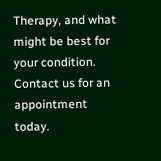Therapy, and what might be best for your condition. Contact us for an appointment today.